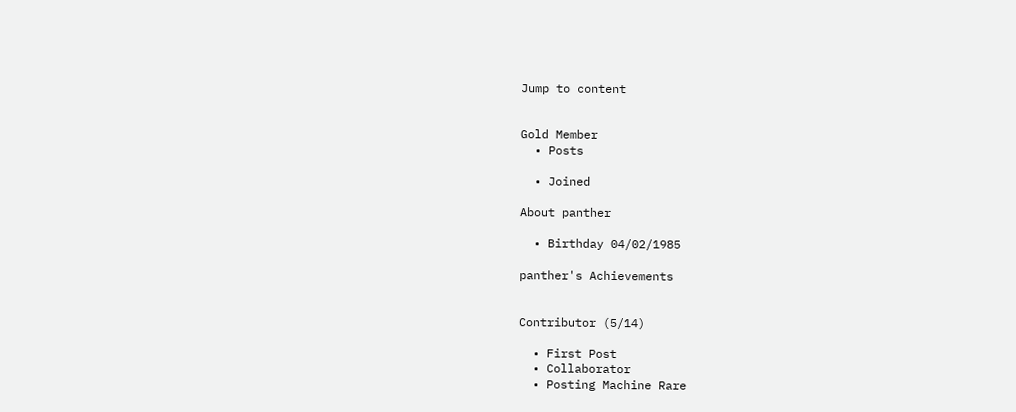Jump to content


Gold Member
  • Posts

  • Joined

About panther

  • Birthday 04/02/1985

panther's Achievements


Contributor (5/14)

  • First Post
  • Collaborator
  • Posting Machine Rare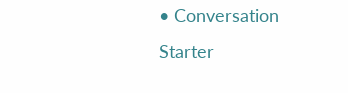• Conversation Starter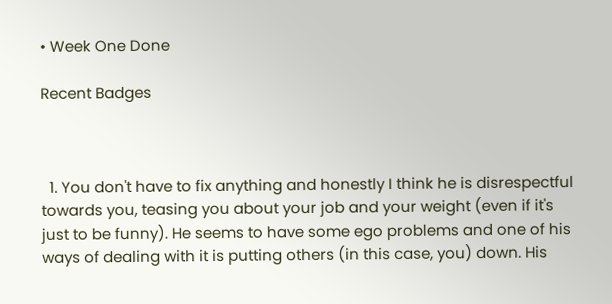• Week One Done

Recent Badges



  1. You don't have to fix anything and honestly I think he is disrespectful towards you, teasing you about your job and your weight (even if it's just to be funny). He seems to have some ego problems and one of his ways of dealing with it is putting others (in this case, you) down. His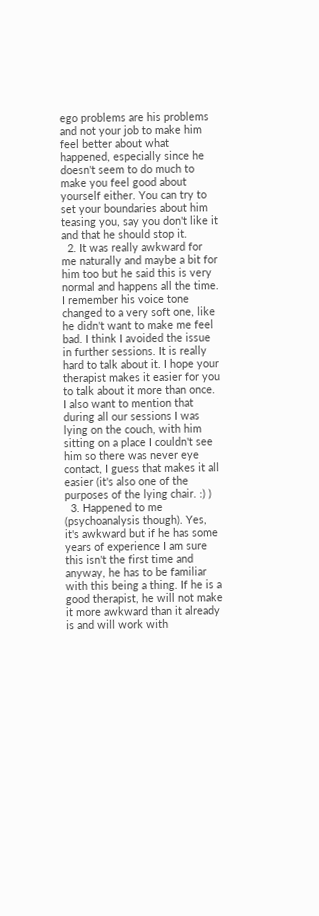ego problems are his problems and not your job to make him feel better about what happened, especially since he doesn't seem to do much to make you feel good about yourself either. You can try to set your boundaries about him teasing you, say you don't like it and that he should stop it.
  2. It was really awkward for me naturally and maybe a bit for him too but he said this is very normal and happens all the time. I remember his voice tone changed to a very soft one, like he didn't want to make me feel bad. I think I avoided the issue in further sessions. It is really hard to talk about it. I hope your therapist makes it easier for you to talk about it more than once. I also want to mention that during all our sessions I was lying on the couch, with him sitting on a place I couldn't see him so there was never eye contact, I guess that makes it all easier (it's also one of the purposes of the lying chair. :) )
  3. Happened to me (psychoanalysis though). Yes, it's awkward but if he has some years of experience I am sure this isn't the first time and anyway, he has to be familiar with this being a thing. If he is a good therapist, he will not make it more awkward than it already is and will work with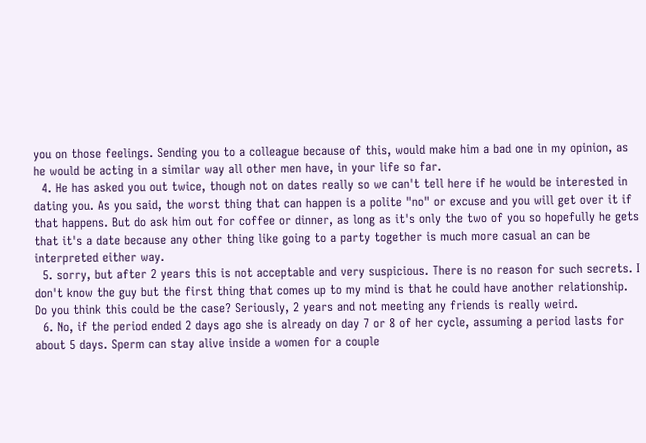you on those feelings. Sending you to a colleague because of this, would make him a bad one in my opinion, as he would be acting in a similar way all other men have, in your life so far.
  4. He has asked you out twice, though not on dates really so we can't tell here if he would be interested in dating you. As you said, the worst thing that can happen is a polite "no" or excuse and you will get over it if that happens. But do ask him out for coffee or dinner, as long as it's only the two of you so hopefully he gets that it's a date because any other thing like going to a party together is much more casual an can be interpreted either way.
  5. sorry, but after 2 years this is not acceptable and very suspicious. There is no reason for such secrets. I don't know the guy but the first thing that comes up to my mind is that he could have another relationship. Do you think this could be the case? Seriously, 2 years and not meeting any friends is really weird.
  6. No, if the period ended 2 days ago she is already on day 7 or 8 of her cycle, assuming a period lasts for about 5 days. Sperm can stay alive inside a women for a couple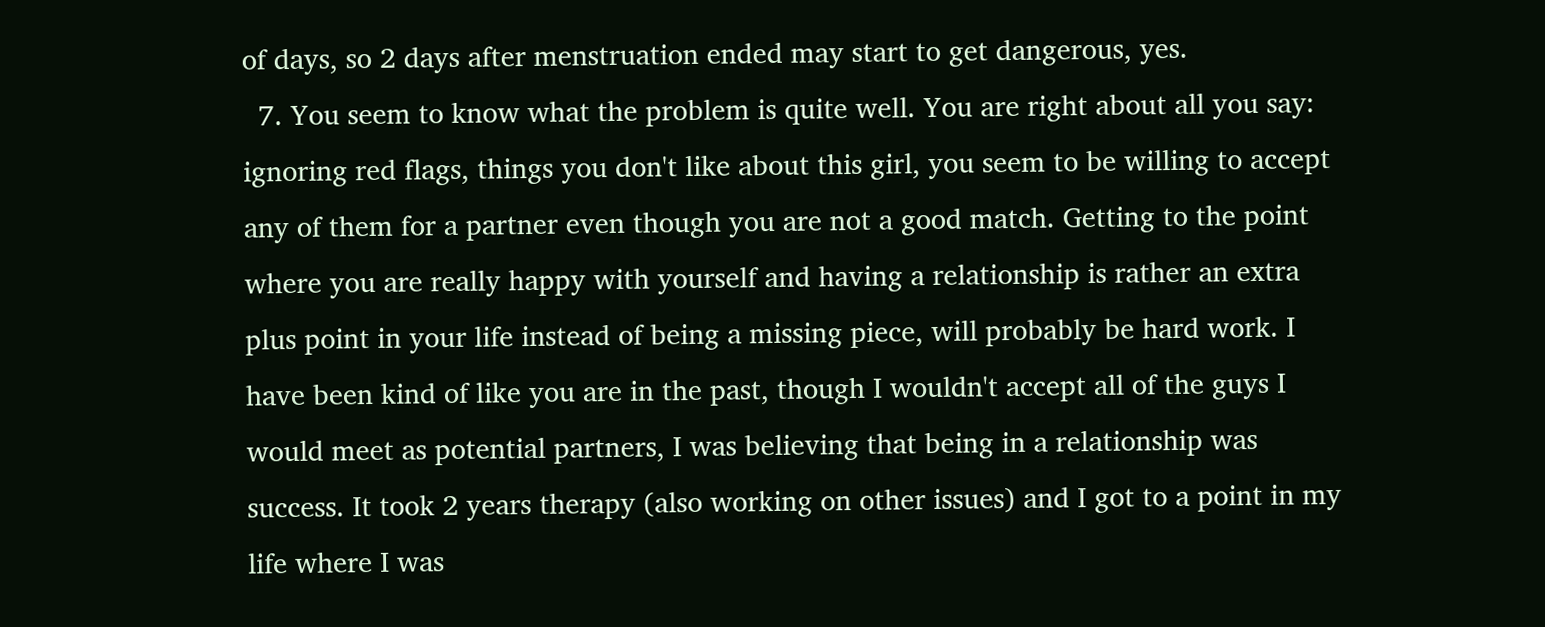of days, so 2 days after menstruation ended may start to get dangerous, yes.
  7. You seem to know what the problem is quite well. You are right about all you say: ignoring red flags, things you don't like about this girl, you seem to be willing to accept any of them for a partner even though you are not a good match. Getting to the point where you are really happy with yourself and having a relationship is rather an extra plus point in your life instead of being a missing piece, will probably be hard work. I have been kind of like you are in the past, though I wouldn't accept all of the guys I would meet as potential partners, I was believing that being in a relationship was success. It took 2 years therapy (also working on other issues) and I got to a point in my life where I was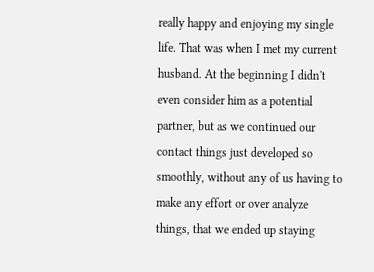really happy and enjoying my single life. That was when I met my current husband. At the beginning I didn't even consider him as a potential partner, but as we continued our contact things just developed so smoothly, without any of us having to make any effort or over analyze things, that we ended up staying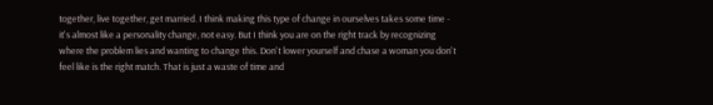together, live together, get married. I think making this type of change in ourselves takes some time - it's almost like a personality change, not easy. But I think you are on the right track by recognizing where the problem lies and wanting to change this. Don't lower yourself and chase a woman you don't feel like is the right match. That is just a waste of time and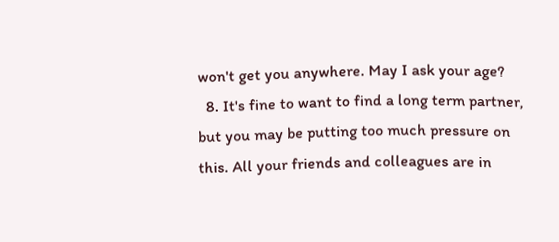won't get you anywhere. May I ask your age?
  8. It's fine to want to find a long term partner, but you may be putting too much pressure on this. All your friends and colleagues are in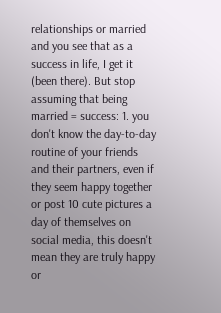relationships or married and you see that as a success in life, I get it (been there). But stop assuming that being married = success: 1. you don't know the day-to-day routine of your friends and their partners, even if they seem happy together or post 10 cute pictures a day of themselves on social media, this doesn't mean they are truly happy or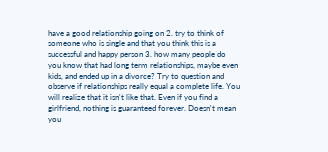have a good relationship going on 2. try to think of someone who is single and that you think this is a successful and happy person 3. how many people do you know that had long term relationships, maybe even kids, and ended up in a divorce? Try to question and observe if relationships really equal a complete life. You will realize that it isn't like that. Even if you find a girlfriend, nothing is guaranteed forever. Doesn't mean you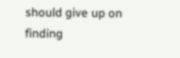should give up on finding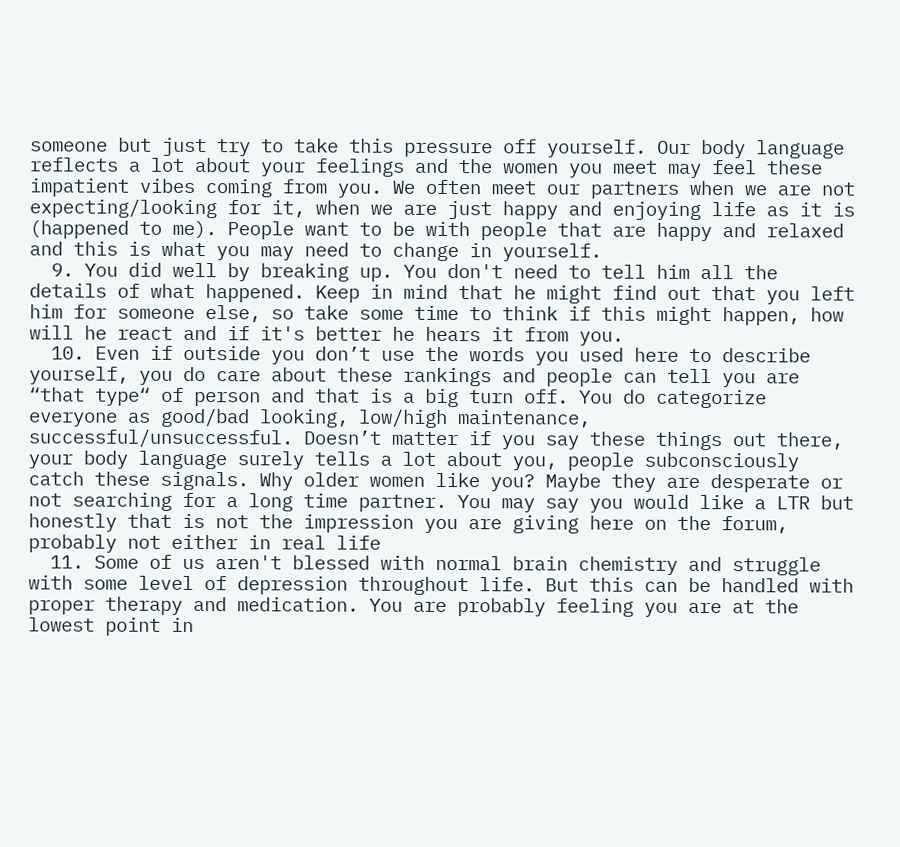someone but just try to take this pressure off yourself. Our body language reflects a lot about your feelings and the women you meet may feel these impatient vibes coming from you. We often meet our partners when we are not expecting/looking for it, when we are just happy and enjoying life as it is (happened to me). People want to be with people that are happy and relaxed and this is what you may need to change in yourself.
  9. You did well by breaking up. You don't need to tell him all the details of what happened. Keep in mind that he might find out that you left him for someone else, so take some time to think if this might happen, how will he react and if it's better he hears it from you.
  10. Even if outside you don’t use the words you used here to describe yourself, you do care about these rankings and people can tell you are “that type“ of person and that is a big turn off. You do categorize everyone as good/bad looking, low/high maintenance, successful/unsuccessful. Doesn’t matter if you say these things out there, your body language surely tells a lot about you, people subconsciously catch these signals. Why older women like you? Maybe they are desperate or not searching for a long time partner. You may say you would like a LTR but honestly that is not the impression you are giving here on the forum, probably not either in real life
  11. Some of us aren't blessed with normal brain chemistry and struggle with some level of depression throughout life. But this can be handled with proper therapy and medication. You are probably feeling you are at the lowest point in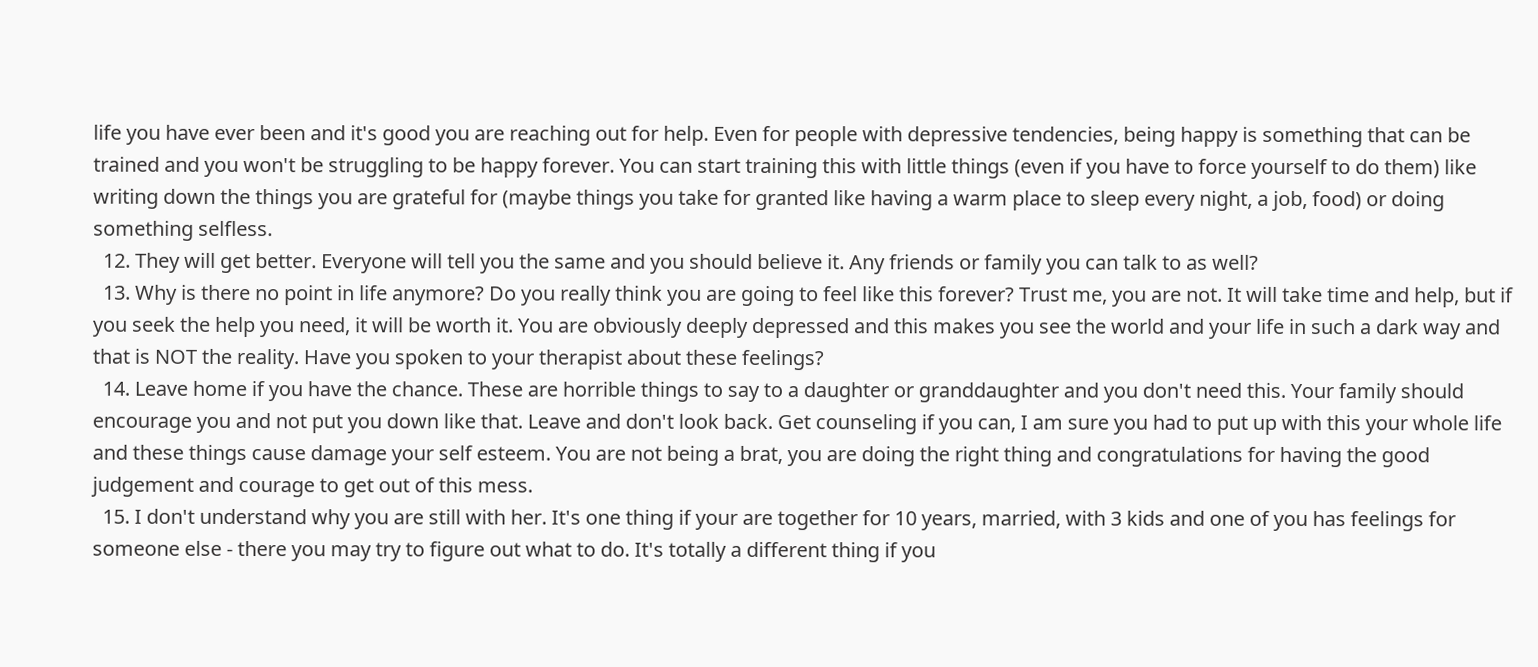life you have ever been and it's good you are reaching out for help. Even for people with depressive tendencies, being happy is something that can be trained and you won't be struggling to be happy forever. You can start training this with little things (even if you have to force yourself to do them) like writing down the things you are grateful for (maybe things you take for granted like having a warm place to sleep every night, a job, food) or doing something selfless.
  12. They will get better. Everyone will tell you the same and you should believe it. Any friends or family you can talk to as well?
  13. Why is there no point in life anymore? Do you really think you are going to feel like this forever? Trust me, you are not. It will take time and help, but if you seek the help you need, it will be worth it. You are obviously deeply depressed and this makes you see the world and your life in such a dark way and that is NOT the reality. Have you spoken to your therapist about these feelings?
  14. Leave home if you have the chance. These are horrible things to say to a daughter or granddaughter and you don't need this. Your family should encourage you and not put you down like that. Leave and don't look back. Get counseling if you can, I am sure you had to put up with this your whole life and these things cause damage your self esteem. You are not being a brat, you are doing the right thing and congratulations for having the good judgement and courage to get out of this mess.
  15. I don't understand why you are still with her. It's one thing if your are together for 10 years, married, with 3 kids and one of you has feelings for someone else - there you may try to figure out what to do. It's totally a different thing if you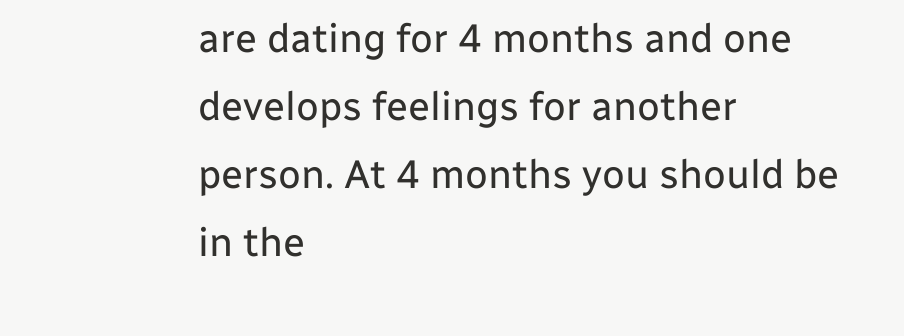are dating for 4 months and one develops feelings for another person. At 4 months you should be in the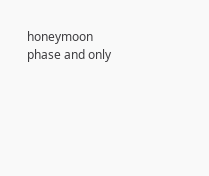honeymoon phase and only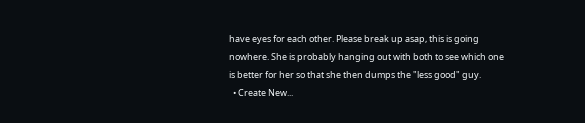have eyes for each other. Please break up asap, this is going nowhere. She is probably hanging out with both to see which one is better for her so that she then dumps the "less good" guy.
  • Create New...